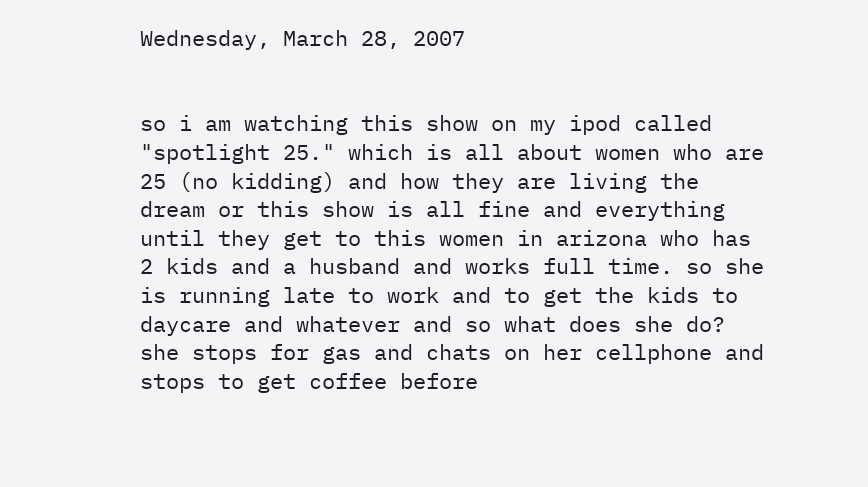Wednesday, March 28, 2007


so i am watching this show on my ipod called "spotlight 25." which is all about women who are 25 (no kidding) and how they are living the dream or this show is all fine and everything until they get to this women in arizona who has 2 kids and a husband and works full time. so she is running late to work and to get the kids to daycare and whatever and so what does she do? she stops for gas and chats on her cellphone and stops to get coffee before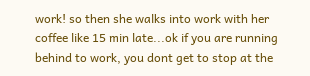work! so then she walks into work with her coffee like 15 min late...ok if you are running behind to work, you dont get to stop at the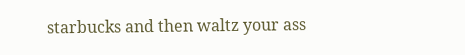starbucks and then waltz your ass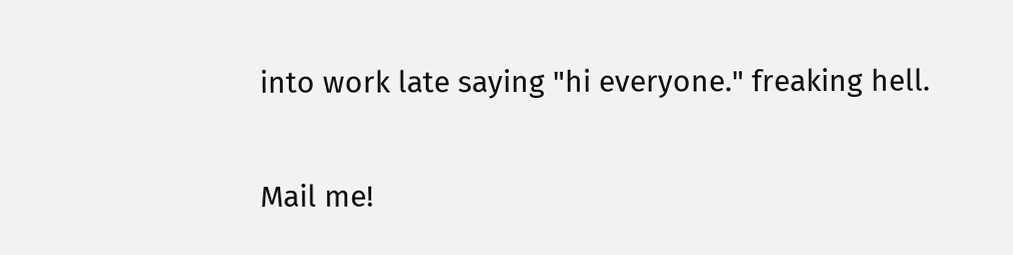into work late saying "hi everyone." freaking hell.

Mail me!